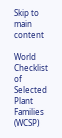Skip to main content

World Checklist of Selected Plant Families (WCSP)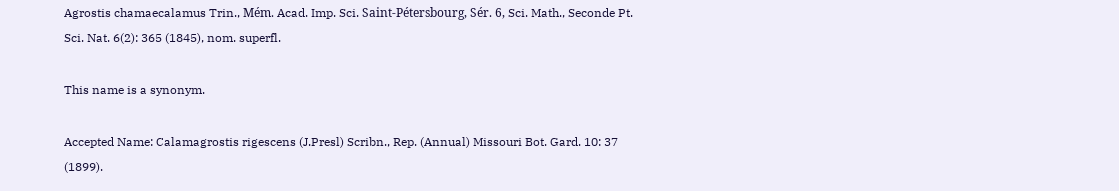Agrostis chamaecalamus Trin., Mém. Acad. Imp. Sci. Saint-Pétersbourg, Sér. 6, Sci. Math., Seconde Pt. Sci. Nat. 6(2): 365 (1845), nom. superfl.

This name is a synonym.

Accepted Name: Calamagrostis rigescens (J.Presl) Scribn., Rep. (Annual) Missouri Bot. Gard. 10: 37 (1899).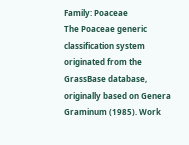Family: Poaceae
The Poaceae generic classification system originated from the GrassBase database, originally based on Genera Graminum (1985). Work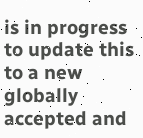is in progress to update this to a new globally accepted and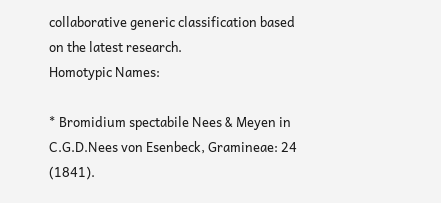collaborative generic classification based on the latest research.
Homotypic Names:

* Bromidium spectabile Nees & Meyen in C.G.D.Nees von Esenbeck, Gramineae: 24 (1841).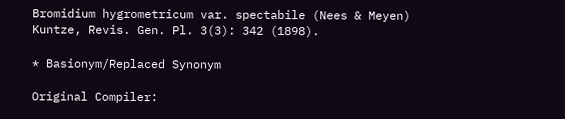Bromidium hygrometricum var. spectabile (Nees & Meyen) Kuntze, Revis. Gen. Pl. 3(3): 342 (1898).

* Basionym/Replaced Synonym

Original Compiler: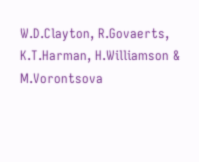W.D.Clayton, R.Govaerts, K.T.Harman, H.Williamson & M.Vorontsova